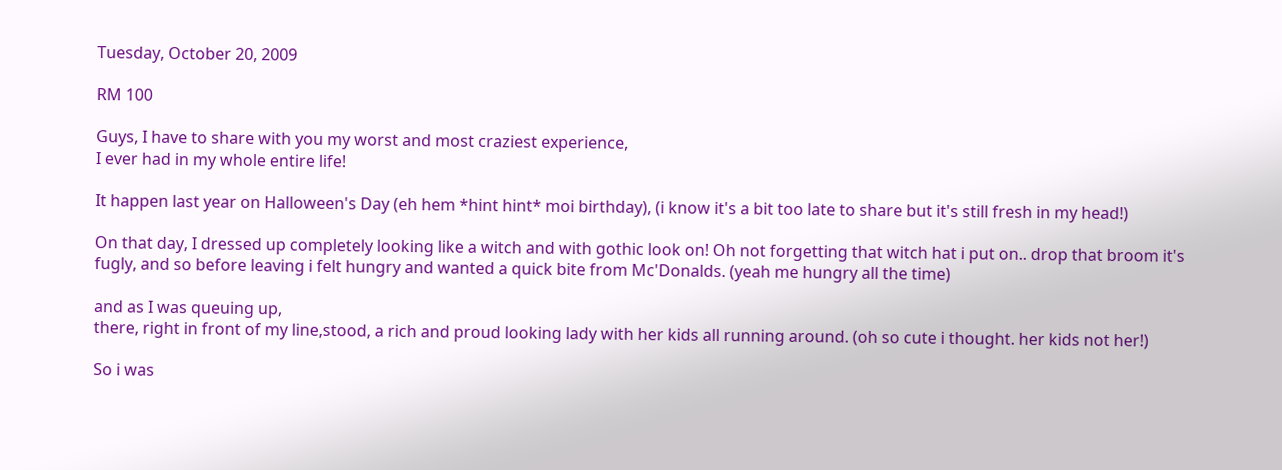Tuesday, October 20, 2009

RM 100

Guys, I have to share with you my worst and most craziest experience,
I ever had in my whole entire life!

It happen last year on Halloween's Day (eh hem *hint hint* moi birthday), (i know it's a bit too late to share but it's still fresh in my head!)

On that day, I dressed up completely looking like a witch and with gothic look on! Oh not forgetting that witch hat i put on.. drop that broom it's fugly, and so before leaving i felt hungry and wanted a quick bite from Mc'Donalds. (yeah me hungry all the time)

and as I was queuing up,
there, right in front of my line,stood, a rich and proud looking lady with her kids all running around. (oh so cute i thought. her kids not her!)

So i was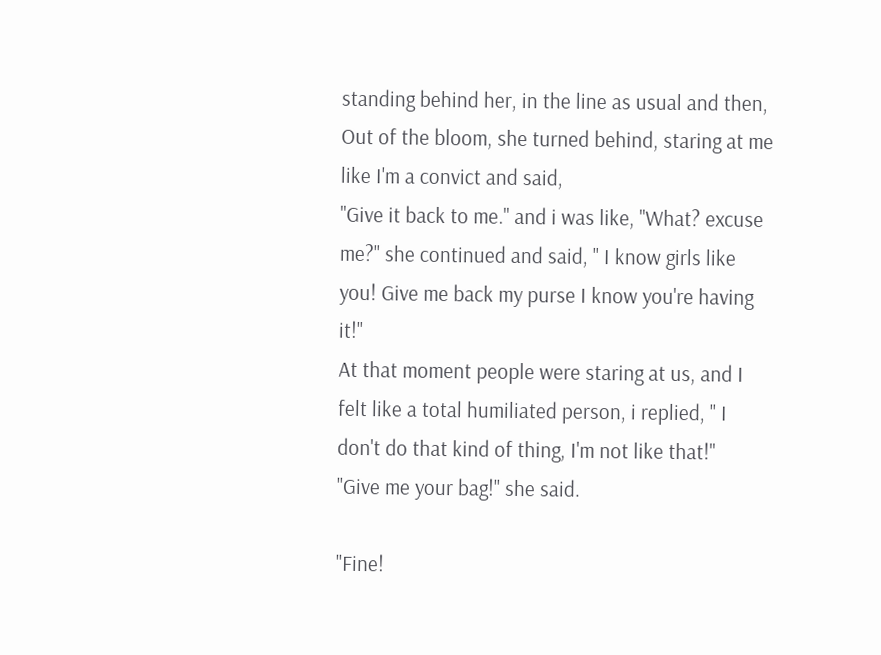standing behind her, in the line as usual and then,
Out of the bloom, she turned behind, staring at me like I'm a convict and said,
"Give it back to me." and i was like, "What? excuse me?" she continued and said, " I know girls like you! Give me back my purse I know you're having it!"
At that moment people were staring at us, and I felt like a total humiliated person, i replied, " I don't do that kind of thing, I'm not like that!"
"Give me your bag!" she said.

"Fine!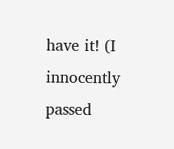have it! (I innocently passed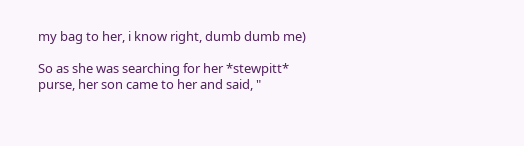my bag to her, i know right, dumb dumb me)

So as she was searching for her *stewpitt* purse, her son came to her and said, "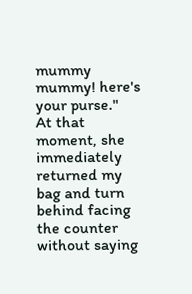mummy mummy! here's your purse."
At that moment, she immediately returned my bag and turn behind facing the counter without saying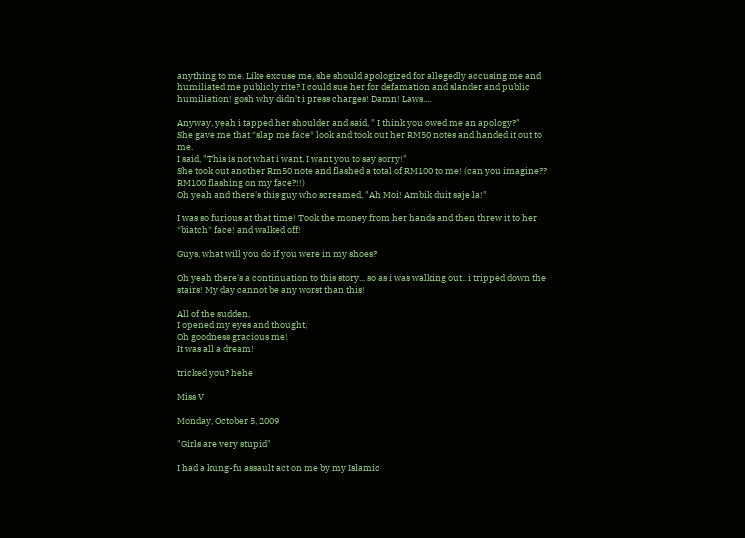anything to me. Like excuse me, she should apologized for allegedly accusing me and humiliated me publicly rite? I could sue her for defamation and slander and public humiliation! gosh why didn't i press charges! Damn! Laws....

Anyway, yeah i tapped her shoulder and said, " I think you owed me an apology?"
She gave me that *slap me face* look and took out her RM50 notes and handed it out to me.
I said, "This is not what i want, I want you to say sorry!"
She took out another Rm50 note and flashed a total of RM100 to me! (can you imagine?? RM100 flashing on my face?!!)
Oh yeah and there's this guy who screamed, "Ah Moi! Ambik duit saje la!"

I was so furious at that time! Took the money from her hands and then threw it to her *biatch* face! and walked off!

Guys, what will you do if you were in my shoes?

Oh yeah there's a continuation to this story... so as i was walking out.. i tripped down the stairs! My day cannot be any worst than this!

All of the sudden,
I opened my eyes and thought,
Oh goodness gracious me!
It was all a dream!

tricked you? hehe

Miss V

Monday, October 5, 2009

"Girls are very stupid"

I had a kung-fu assault act on me by my Islamic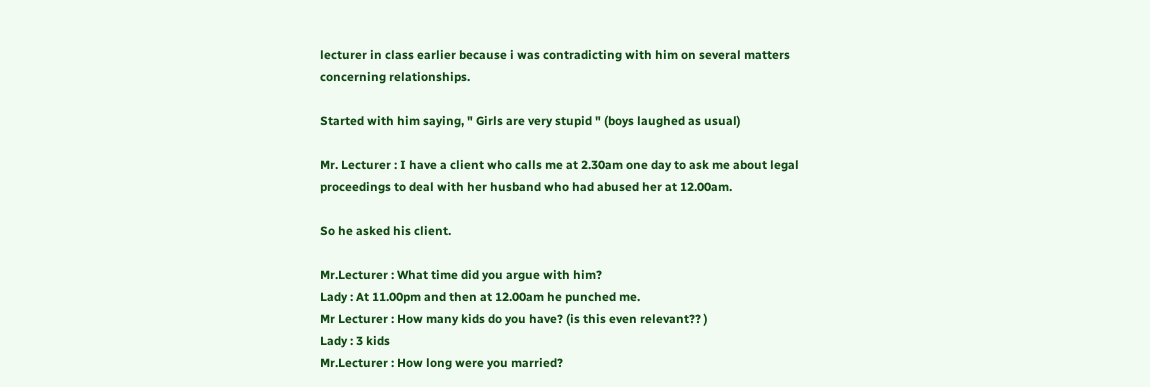lecturer in class earlier because i was contradicting with him on several matters concerning relationships.

Started with him saying, " Girls are very stupid " (boys laughed as usual)

Mr. Lecturer : I have a client who calls me at 2.30am one day to ask me about legal proceedings to deal with her husband who had abused her at 12.00am.

So he asked his client.

Mr.Lecturer : What time did you argue with him?
Lady : At 11.00pm and then at 12.00am he punched me.
Mr Lecturer : How many kids do you have? (is this even relevant?? )
Lady : 3 kids
Mr.Lecturer : How long were you married?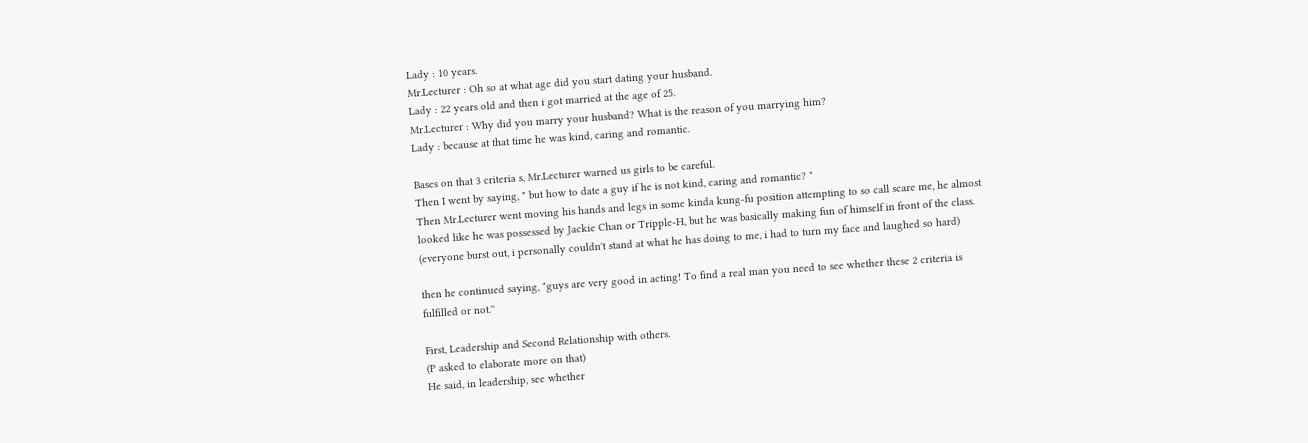Lady : 10 years.
Mr.Lecturer : Oh so at what age did you start dating your husband.
Lady : 22 years old and then i got married at the age of 25.
Mr.Lecturer : Why did you marry your husband? What is the reason of you marrying him?
Lady : because at that time he was kind, caring and romantic.

Bases on that 3 criteria s, Mr.Lecturer warned us girls to be careful.
Then I went by saying, " but how to date a guy if he is not kind, caring and romantic? "
Then Mr.Lecturer went moving his hands and legs in some kinda kung-fu position attempting to so call scare me, he almost looked like he was possessed by Jackie Chan or Tripple-H, but he was basically making fun of himself in front of the class. (everyone burst out, i personally couldn't stand at what he has doing to me, i had to turn my face and laughed so hard)

then he continued saying, "guys are very good in acting! To find a real man you need to see whether these 2 criteria is fulfilled or not.''

First, Leadership and Second Relationship with others.
(P asked to elaborate more on that)
He said, in leadership, see whether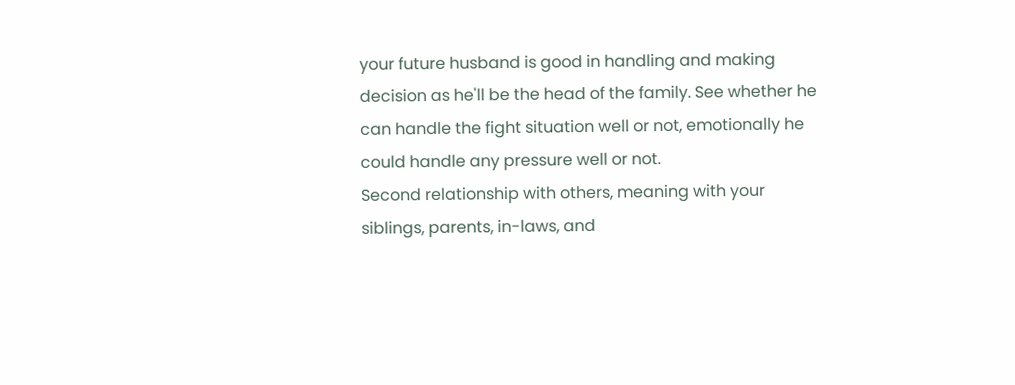your future husband is good in handling and making decision as he'll be the head of the family. See whether he can handle the fight situation well or not, emotionally he could handle any pressure well or not.
Second relationship with others, meaning with your siblings, parents, in-laws, and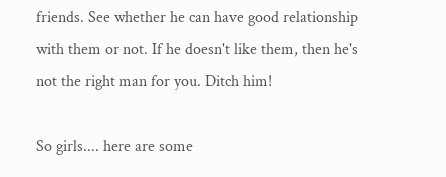friends. See whether he can have good relationship with them or not. If he doesn't like them, then he's not the right man for you. Ditch him!

So girls.... here are some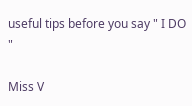useful tips before you say " I DO "

Miss V